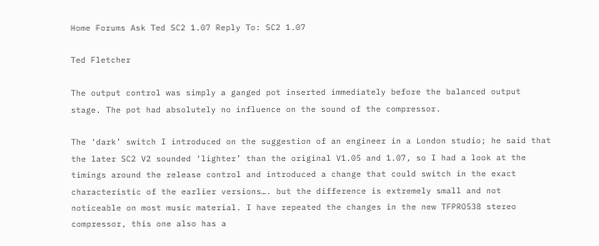Home Forums Ask Ted SC2 1.07 Reply To: SC2 1.07

Ted Fletcher

The output control was simply a ganged pot inserted immediately before the balanced output stage. The pot had absolutely no influence on the sound of the compressor.

The ‘dark’ switch I introduced on the suggestion of an engineer in a London studio; he said that the later SC2 V2 sounded ‘lighter’ than the original V1.05 and 1.07, so I had a look at the timings around the release control and introduced a change that could switch in the exact characteristic of the earlier versions…. but the difference is extremely small and not noticeable on most music material. I have repeated the changes in the new TFPRO538 stereo compressor, this one also has a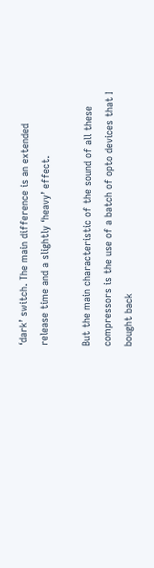‘dark’ switch. The main difference is an extended release time and a slightly ‘heavy’ effect.

But the main characteristic of the sound of all these compressors is the use of a batch of opto devices that I bought back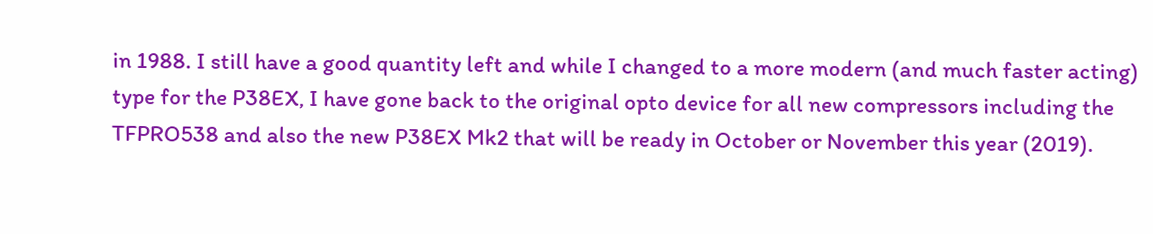in 1988. I still have a good quantity left and while I changed to a more modern (and much faster acting) type for the P38EX, I have gone back to the original opto device for all new compressors including the TFPRO538 and also the new P38EX Mk2 that will be ready in October or November this year (2019).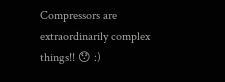Compressors are extraordinarily complex things!! 😯 :)